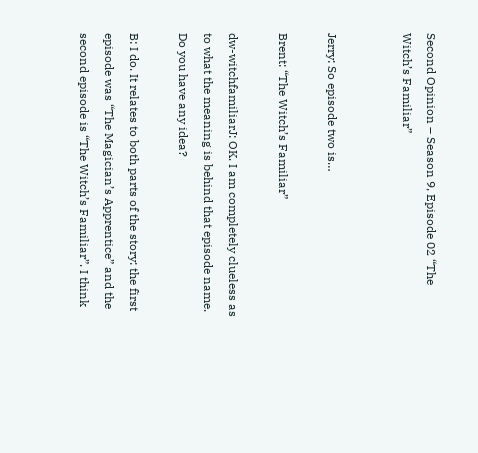Second Opinion – Season 9, Episode 02 “The Witch’s Familiar”


Jerry: So episode two is…

Brent: “The Witch’s Familiar”

dw-witchfamiliarJ: OK. I am completely clueless as to what the meaning is behind that episode name. Do you have any idea?

B: I do. It relates to both parts of the story: the first episode was “The Magician’s Apprentice” and the second episode is “The Witch’s Familiar”. I think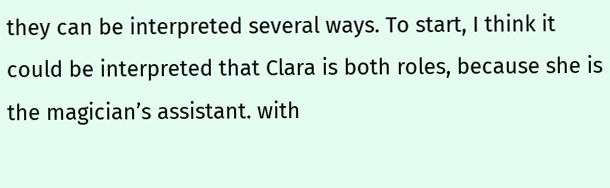they can be interpreted several ways. To start, I think it could be interpreted that Clara is both roles, because she is the magician’s assistant. with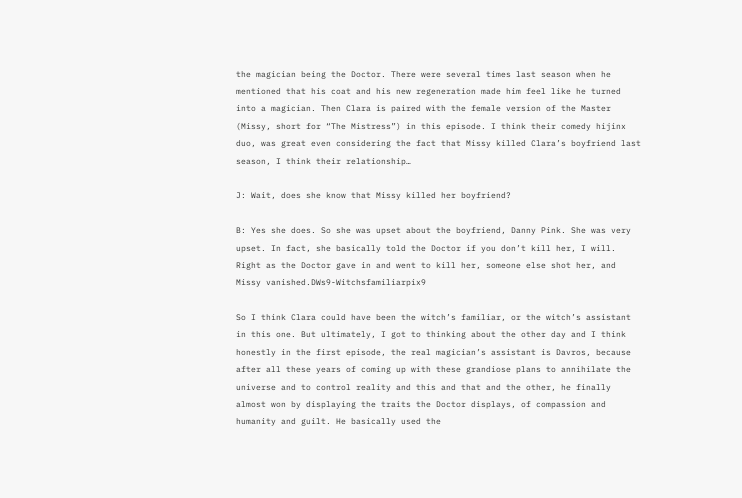the magician being the Doctor. There were several times last season when he mentioned that his coat and his new regeneration made him feel like he turned into a magician. Then Clara is paired with the female version of the Master (Missy, short for “The Mistress”) in this episode. I think their comedy hijinx duo, was great even considering the fact that Missy killed Clara’s boyfriend last season, I think their relationship…

J: Wait, does she know that Missy killed her boyfriend?

B: Yes she does. So she was upset about the boyfriend, Danny Pink. She was very upset. In fact, she basically told the Doctor if you don’t kill her, I will. Right as the Doctor gave in and went to kill her, someone else shot her, and Missy vanished.DWs9-Witchsfamiliarpix9

So I think Clara could have been the witch’s familiar, or the witch’s assistant in this one. But ultimately, I got to thinking about the other day and I think honestly in the first episode, the real magician’s assistant is Davros, because after all these years of coming up with these grandiose plans to annihilate the universe and to control reality and this and that and the other, he finally almost won by displaying the traits the Doctor displays, of compassion and humanity and guilt. He basically used the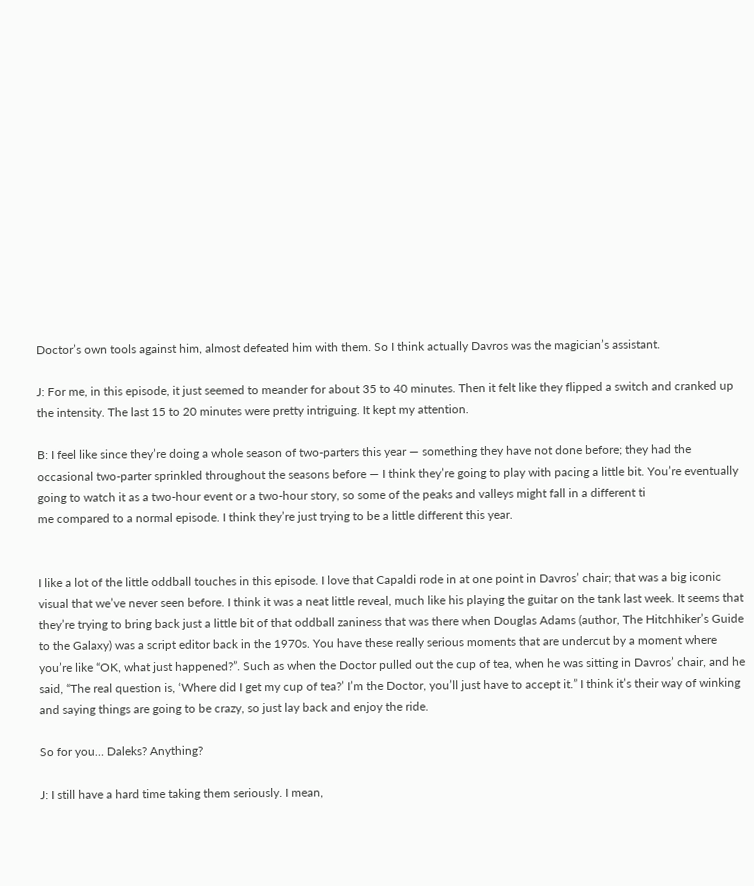Doctor’s own tools against him, almost defeated him with them. So I think actually Davros was the magician’s assistant.

J: For me, in this episode, it just seemed to meander for about 35 to 40 minutes. Then it felt like they flipped a switch and cranked up the intensity. The last 15 to 20 minutes were pretty intriguing. It kept my attention.

B: I feel like since they’re doing a whole season of two-parters this year — something they have not done before; they had the occasional two-parter sprinkled throughout the seasons before — I think they’re going to play with pacing a little bit. You’re eventually going to watch it as a two-hour event or a two-hour story, so some of the peaks and valleys might fall in a different ti
me compared to a normal episode. I think they’re just trying to be a little different this year.


I like a lot of the little oddball touches in this episode. I love that Capaldi rode in at one point in Davros’ chair; that was a big iconic visual that we’ve never seen before. I think it was a neat little reveal, much like his playing the guitar on the tank last week. It seems that they’re trying to bring back just a little bit of that oddball zaniness that was there when Douglas Adams (author, The Hitchhiker’s Guide to the Galaxy) was a script editor back in the 1970s. You have these really serious moments that are undercut by a moment where you’re like “OK, what just happened?”. Such as when the Doctor pulled out the cup of tea, when he was sitting in Davros’ chair, and he said, “The real question is, ‘Where did I get my cup of tea?’ I’m the Doctor, you’ll just have to accept it.” I think it’s their way of winking and saying things are going to be crazy, so just lay back and enjoy the ride.

So for you… Daleks? Anything?

J: I still have a hard time taking them seriously. I mean,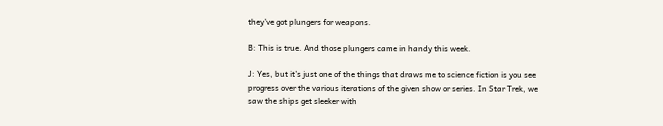they’ve got plungers for weapons.

B: This is true. And those plungers came in handy this week.

J: Yes, but it’s just one of the things that draws me to science fiction is you see progress over the various iterations of the given show or series. In Star Trek, we saw the ships get sleeker with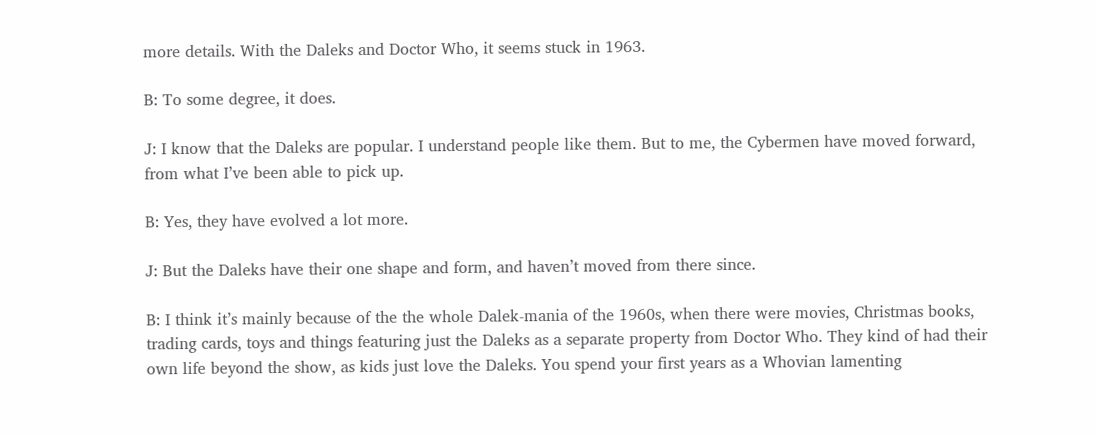more details. With the Daleks and Doctor Who, it seems stuck in 1963.

B: To some degree, it does.

J: I know that the Daleks are popular. I understand people like them. But to me, the Cybermen have moved forward, from what I’ve been able to pick up.

B: Yes, they have evolved a lot more.

J: But the Daleks have their one shape and form, and haven’t moved from there since.

B: I think it’s mainly because of the the whole Dalek-mania of the 1960s, when there were movies, Christmas books, trading cards, toys and things featuring just the Daleks as a separate property from Doctor Who. They kind of had their own life beyond the show, as kids just love the Daleks. You spend your first years as a Whovian lamenting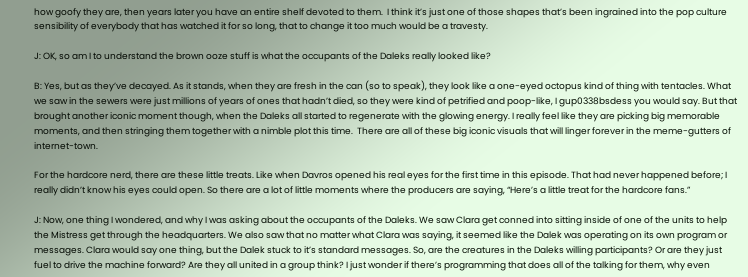how goofy they are, then years later you have an entire shelf devoted to them.  I think it’s just one of those shapes that’s been ingrained into the pop culture sensibility of everybody that has watched it for so long, that to change it too much would be a travesty.

J: OK, so am I to understand the brown ooze stuff is what the occupants of the Daleks really looked like?

B: Yes, but as they’ve decayed. As it stands, when they are fresh in the can (so to speak), they look like a one-eyed octopus kind of thing with tentacles. What we saw in the sewers were just millions of years of ones that hadn’t died, so they were kind of petrified and poop-like, I gup0338bsdess you would say. But that brought another iconic moment though, when the Daleks all started to regenerate with the glowing energy. I really feel like they are picking big memorable moments, and then stringing them together with a nimble plot this time.  There are all of these big iconic visuals that will linger forever in the meme-gutters of internet-town.

For the hardcore nerd, there are these little treats. Like when Davros opened his real eyes for the first time in this episode. That had never happened before; I really didn’t know his eyes could open. So there are a lot of little moments where the producers are saying, “Here’s a little treat for the hardcore fans.”

J: Now, one thing I wondered, and why I was asking about the occupants of the Daleks. We saw Clara get conned into sitting inside of one of the units to help the Mistress get through the headquarters. We also saw that no matter what Clara was saying, it seemed like the Dalek was operating on its own program or messages. Clara would say one thing, but the Dalek stuck to it’s standard messages. So, are the creatures in the Daleks willing participants? Or are they just fuel to drive the machine forward? Are they all united in a group think? I just wonder if there’s programming that does all of the talking for them, why even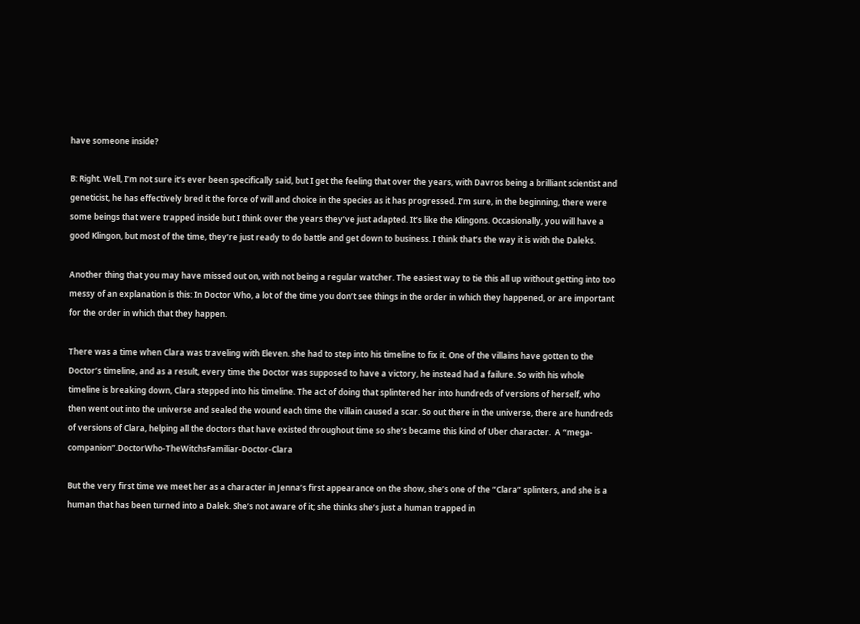have someone inside?

B: Right. Well, I’m not sure it’s ever been specifically said, but I get the feeling that over the years, with Davros being a brilliant scientist and geneticist, he has effectively bred it the force of will and choice in the species as it has progressed. I’m sure, in the beginning, there were some beings that were trapped inside but I think over the years they’ve just adapted. It’s like the Klingons. Occasionally, you will have a good Klingon, but most of the time, they’re just ready to do battle and get down to business. I think that’s the way it is with the Daleks.

Another thing that you may have missed out on, with not being a regular watcher. The easiest way to tie this all up without getting into too messy of an explanation is this: In Doctor Who, a lot of the time you don’t see things in the order in which they happened, or are important for the order in which that they happen.

There was a time when Clara was traveling with Eleven. she had to step into his timeline to fix it. One of the villains have gotten to the Doctor’s timeline, and as a result, every time the Doctor was supposed to have a victory, he instead had a failure. So with his whole timeline is breaking down, Clara stepped into his timeline. The act of doing that splintered her into hundreds of versions of herself, who then went out into the universe and sealed the wound each time the villain caused a scar. So out there in the universe, there are hundreds of versions of Clara, helping all the doctors that have existed throughout time so she’s became this kind of Uber character.  A “mega-companion”.DoctorWho-TheWitchsFamiliar-Doctor-Clara

But the very first time we meet her as a character in Jenna’s first appearance on the show, she’s one of the “Clara” splinters, and she is a human that has been turned into a Dalek. She’s not aware of it; she thinks she’s just a human trapped in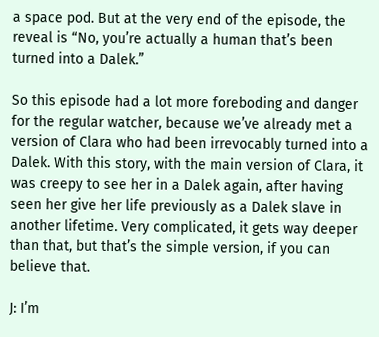a space pod. But at the very end of the episode, the reveal is “No, you’re actually a human that’s been turned into a Dalek.”

So this episode had a lot more foreboding and danger for the regular watcher, because we’ve already met a version of Clara who had been irrevocably turned into a Dalek. With this story, with the main version of Clara, it was creepy to see her in a Dalek again, after having seen her give her life previously as a Dalek slave in another lifetime. Very complicated, it gets way deeper than that, but that’s the simple version, if you can believe that.

J: I’m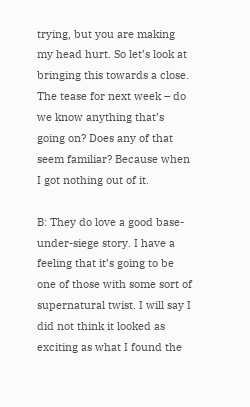trying, but you are making my head hurt. So let’s look at bringing this towards a close. The tease for next week – do we know anything that’s going on? Does any of that seem familiar? Because when I got nothing out of it.

B: They do love a good base-under-siege story. I have a feeling that it’s going to be one of those with some sort of supernatural twist. I will say I did not think it looked as exciting as what I found the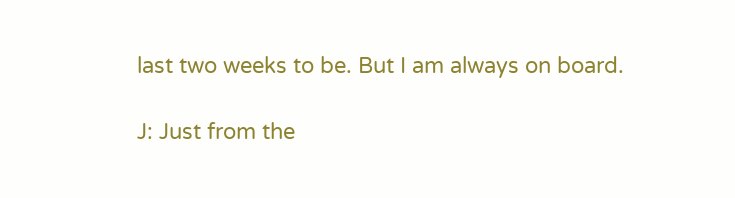last two weeks to be. But I am always on board.

J: Just from the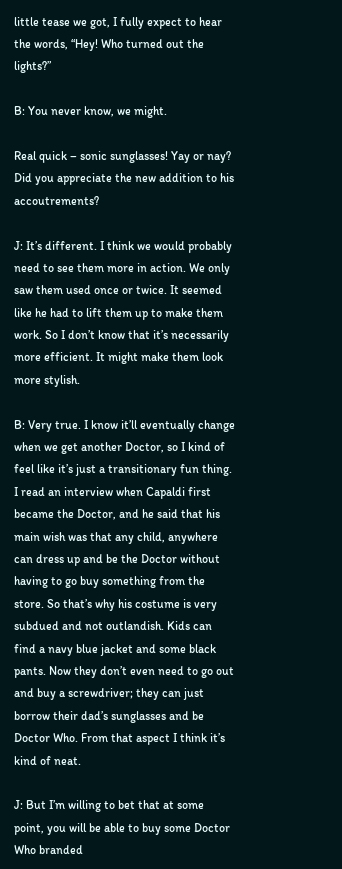little tease we got, I fully expect to hear the words, “Hey! Who turned out the lights?”

B: You never know, we might.

Real quick – sonic sunglasses! Yay or nay? Did you appreciate the new addition to his accoutrements?

J: It’s different. I think we would probably need to see them more in action. We only saw them used once or twice. It seemed like he had to lift them up to make them work. So I don’t know that it’s necessarily more efficient. It might make them look more stylish.

B: Very true. I know it’ll eventually change when we get another Doctor, so I kind of feel like it’s just a transitionary fun thing. I read an interview when Capaldi first became the Doctor, and he said that his main wish was that any child, anywhere can dress up and be the Doctor without having to go buy something from the store. So that’s why his costume is very subdued and not outlandish. Kids can find a navy blue jacket and some black pants. Now they don’t even need to go out and buy a screwdriver; they can just borrow their dad’s sunglasses and be Doctor Who. From that aspect I think it’s kind of neat.

J: But I’m willing to bet that at some point, you will be able to buy some Doctor Who branded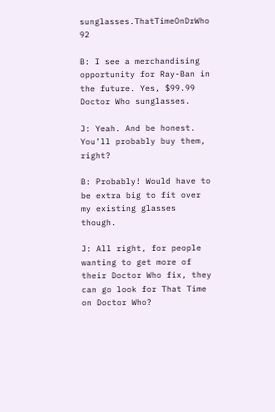sunglasses.ThatTimeOnDrWho 92

B: I see a merchandising opportunity for Ray-Ban in the future. Yes, $99.99 Doctor Who sunglasses.

J: Yeah. And be honest. You’ll probably buy them, right?

B: Probably! Would have to be extra big to fit over my existing glasses though.

J: All right, for people wanting to get more of their Doctor Who fix, they can go look for That Time on Doctor Who?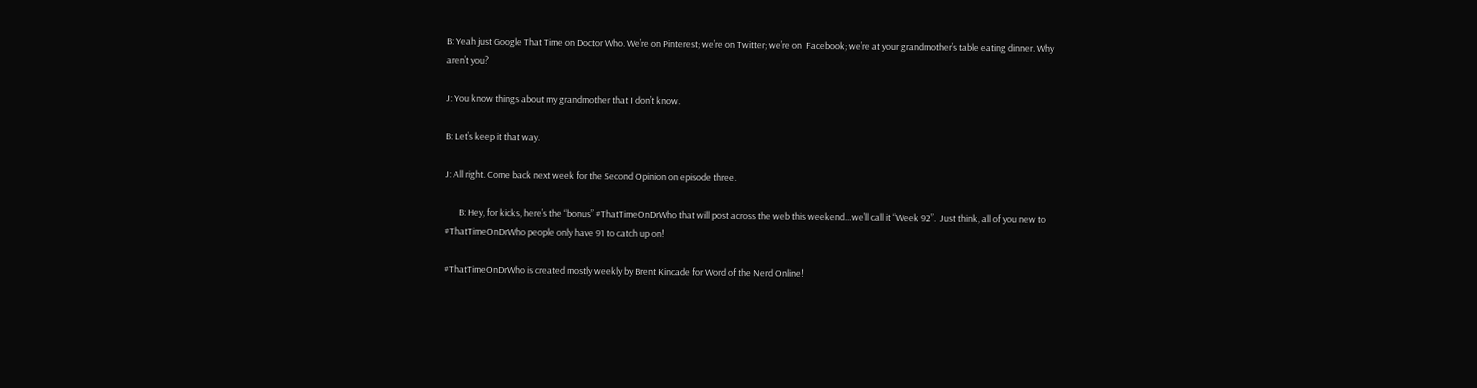B: Yeah just Google That Time on Doctor Who. We’re on Pinterest; we’re on Twitter; we’re on  Facebook; we’re at your grandmother’s table eating dinner. Why aren’t you?

J: You know things about my grandmother that I don’t know.

B: Let’s keep it that way.

J: All right. Come back next week for the Second Opinion on episode three.

       B: Hey, for kicks, here’s the “bonus” #ThatTimeOnDrWho that will post across the web this weekend…we’ll call it “Week 92”.  Just think, all of you new to #ThatTimeOnDrWho people only have 91 to catch up on!

#ThatTimeOnDrWho is created mostly weekly by Brent Kincade for Word of the Nerd Online!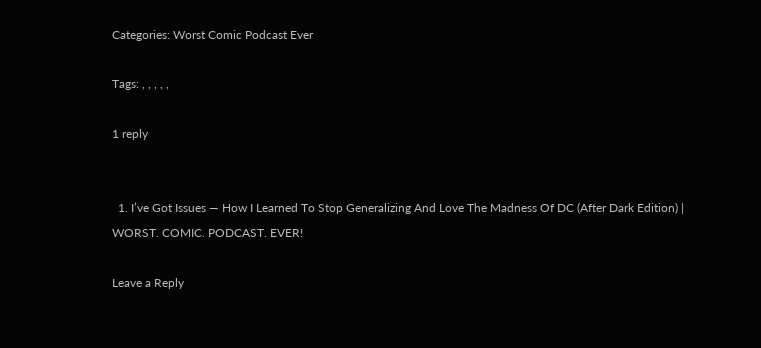Categories: Worst Comic Podcast Ever

Tags: , , , , ,

1 reply


  1. I’ve Got Issues — How I Learned To Stop Generalizing And Love The Madness Of DC (After Dark Edition) | WORST. COMIC. PODCAST. EVER!

Leave a Reply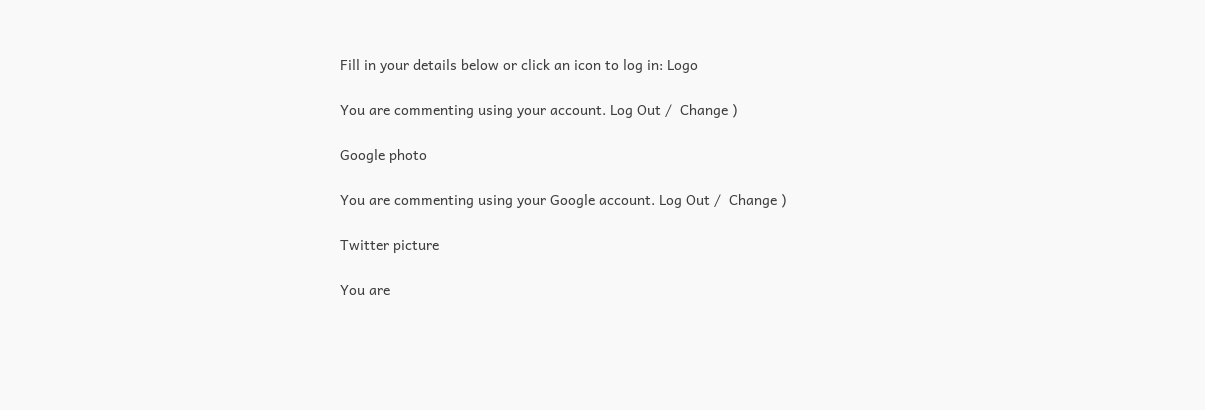Fill in your details below or click an icon to log in: Logo

You are commenting using your account. Log Out /  Change )

Google photo

You are commenting using your Google account. Log Out /  Change )

Twitter picture

You are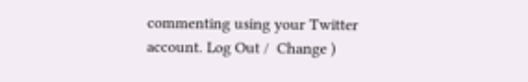commenting using your Twitter account. Log Out /  Change )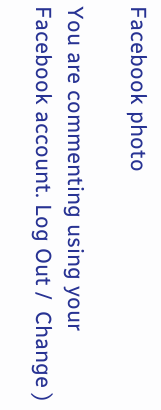Facebook photo

You are commenting using your Facebook account. Log Out /  Change )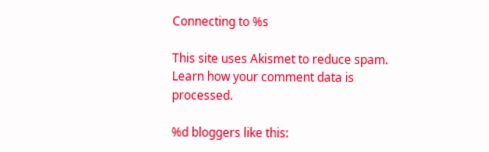Connecting to %s

This site uses Akismet to reduce spam. Learn how your comment data is processed.

%d bloggers like this: